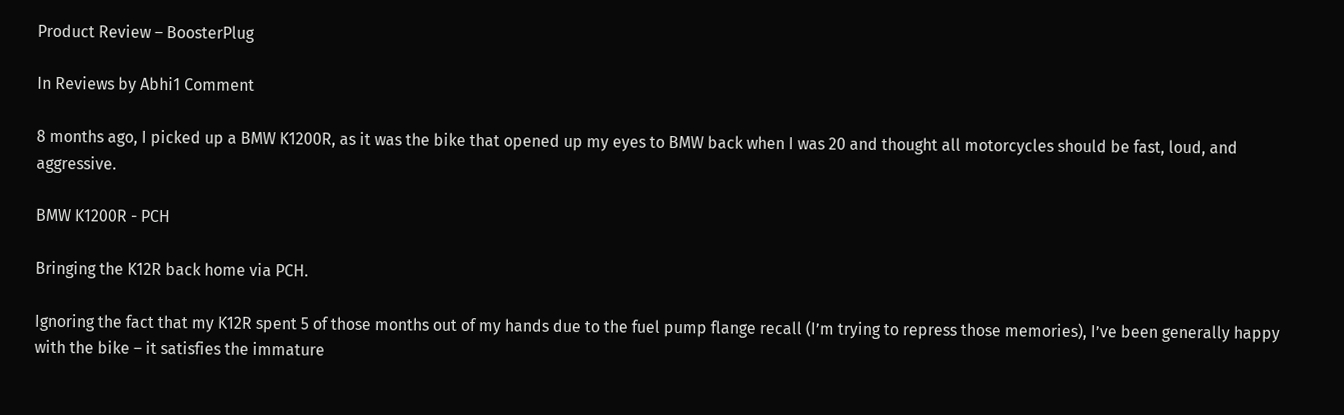Product Review – BoosterPlug

In Reviews by Abhi1 Comment

8 months ago, I picked up a BMW K1200R, as it was the bike that opened up my eyes to BMW back when I was 20 and thought all motorcycles should be fast, loud, and aggressive.

BMW K1200R - PCH

Bringing the K12R back home via PCH.

Ignoring the fact that my K12R spent 5 of those months out of my hands due to the fuel pump flange recall (I’m trying to repress those memories), I’ve been generally happy with the bike – it satisfies the immature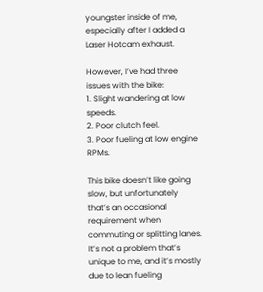youngster inside of me, especially after I added a Laser Hotcam exhaust.

However, I’ve had three issues with the bike:
1. Slight wandering at low speeds.
2. Poor clutch feel.
3. Poor fueling at low engine RPMs.

This bike doesn’t like going slow, but unfortunately that’s an occasional requirement when commuting or splitting lanes. It’s not a problem that’s unique to me, and it’s mostly due to lean fueling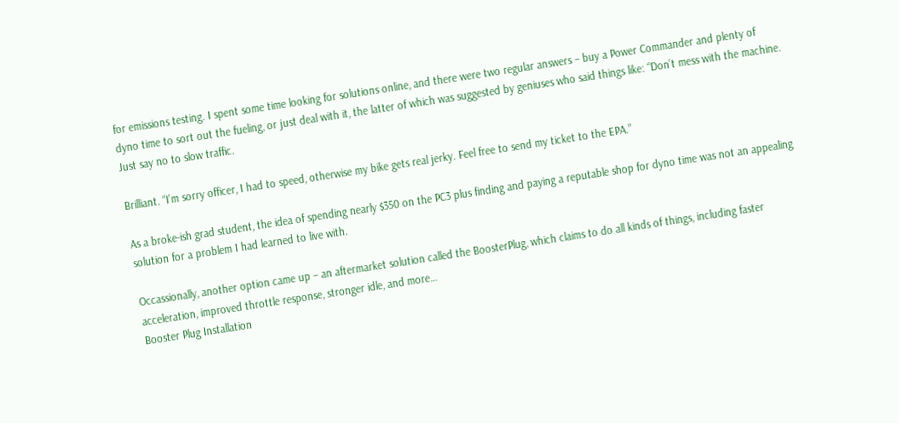for emissions testing. I spent some time looking for solutions online, and there were two regular answers – buy a Power Commander and plenty of dyno time to sort out the fueling, or just deal with it, the latter of which was suggested by geniuses who said things like: “Don’t mess with the machine. Just say no to slow traffic.

Brilliant. “I’m sorry officer, I had to speed, otherwise my bike gets real jerky. Feel free to send my ticket to the EPA.”

As a broke-ish grad student, the idea of spending nearly $350 on the PC3 plus finding and paying a reputable shop for dyno time was not an appealing solution for a problem I had learned to live with.

Occassionally, another option came up – an aftermarket solution called the BoosterPlug, which claims to do all kinds of things, including faster acceleration, improved throttle response, stronger idle, and more…
Booster Plug Installation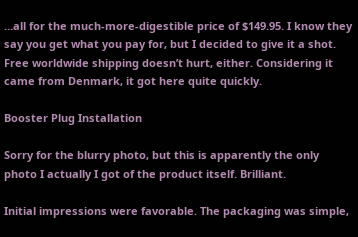…all for the much-more-digestible price of $149.95. I know they say you get what you pay for, but I decided to give it a shot. Free worldwide shipping doesn’t hurt, either. Considering it came from Denmark, it got here quite quickly.

Booster Plug Installation

Sorry for the blurry photo, but this is apparently the only photo I actually I got of the product itself. Brilliant.

Initial impressions were favorable. The packaging was simple,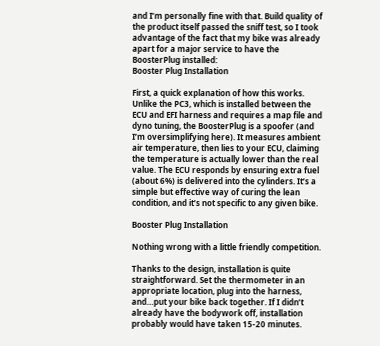and I’m personally fine with that. Build quality of the product itself passed the sniff test, so I took advantage of the fact that my bike was already apart for a major service to have the BoosterPlug installed:
Booster Plug Installation

First, a quick explanation of how this works. Unlike the PC3, which is installed between the ECU and EFI harness and requires a map file and dyno tuning, the BoosterPlug is a spoofer (and I’m oversimplifying here). It measures ambient air temperature, then lies to your ECU, claiming the temperature is actually lower than the real value. The ECU responds by ensuring extra fuel (about 6%) is delivered into the cylinders. It’s a simple but effective way of curing the lean condition, and it’s not specific to any given bike.

Booster Plug Installation

Nothing wrong with a little friendly competition.

Thanks to the design, installation is quite straightforward. Set the thermometer in an appropriate location, plug into the harness, and…put your bike back together. If I didn’t already have the bodywork off, installation probably would have taken 15-20 minutes.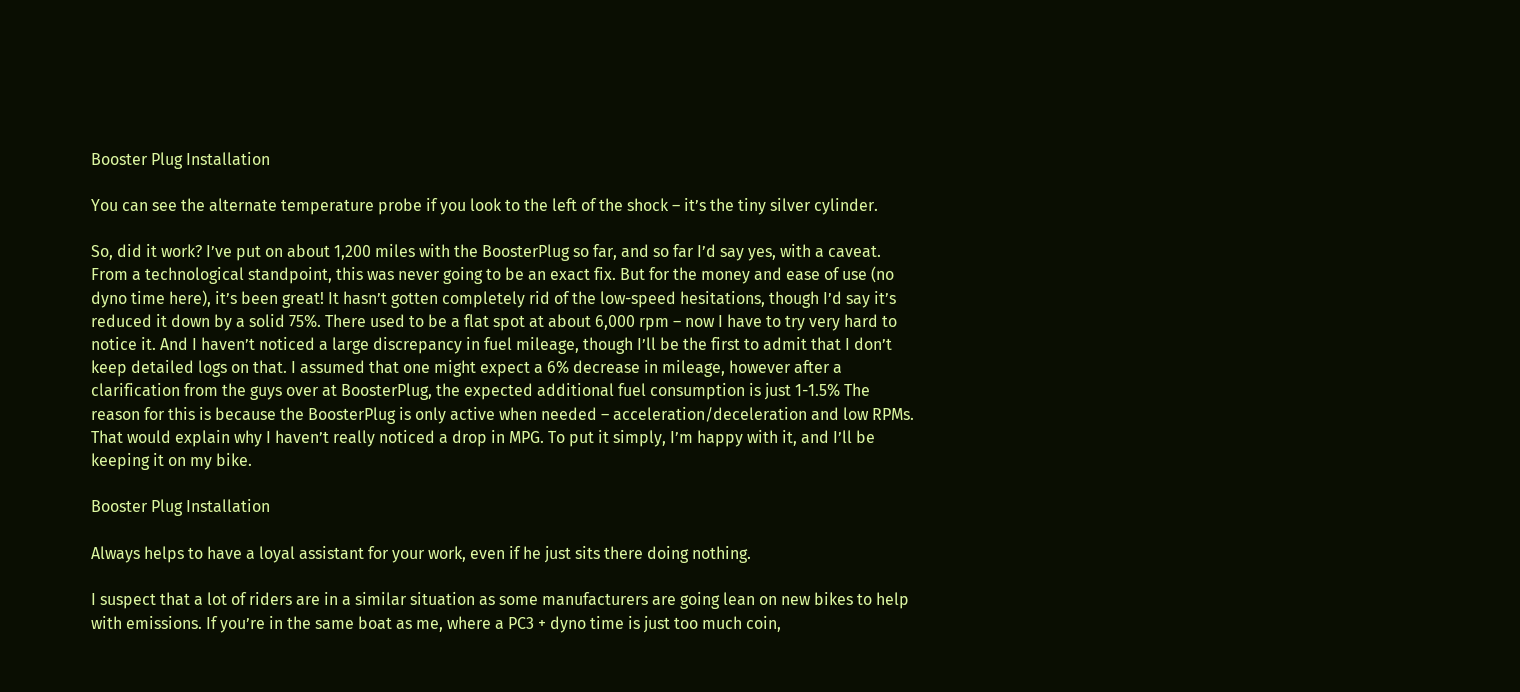Booster Plug Installation

You can see the alternate temperature probe if you look to the left of the shock – it’s the tiny silver cylinder.

So, did it work? I’ve put on about 1,200 miles with the BoosterPlug so far, and so far I’d say yes, with a caveat. From a technological standpoint, this was never going to be an exact fix. But for the money and ease of use (no dyno time here), it’s been great! It hasn’t gotten completely rid of the low-speed hesitations, though I’d say it’s reduced it down by a solid 75%. There used to be a flat spot at about 6,000 rpm – now I have to try very hard to notice it. And I haven’t noticed a large discrepancy in fuel mileage, though I’ll be the first to admit that I don’t keep detailed logs on that. I assumed that one might expect a 6% decrease in mileage, however after a clarification from the guys over at BoosterPlug, the expected additional fuel consumption is just 1-1.5% The reason for this is because the BoosterPlug is only active when needed – acceleration/deceleration and low RPMs. That would explain why I haven’t really noticed a drop in MPG. To put it simply, I’m happy with it, and I’ll be keeping it on my bike.

Booster Plug Installation

Always helps to have a loyal assistant for your work, even if he just sits there doing nothing.

I suspect that a lot of riders are in a similar situation as some manufacturers are going lean on new bikes to help with emissions. If you’re in the same boat as me, where a PC3 + dyno time is just too much coin,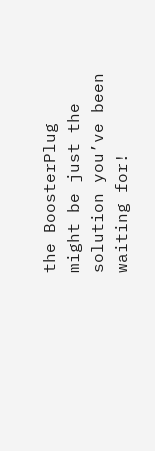the BoosterPlug might be just the solution you’ve been waiting for!